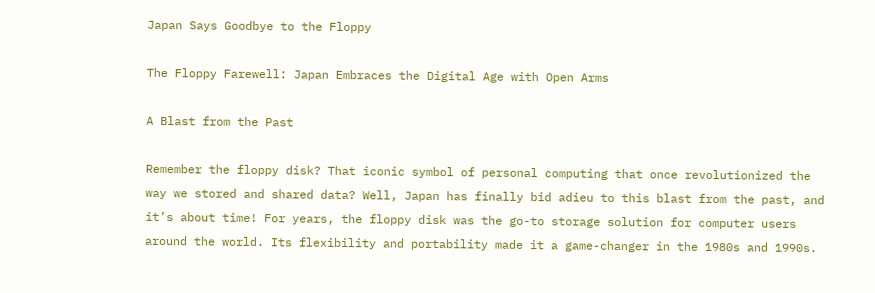Japan Says Goodbye to the Floppy

The Floppy Farewell: Japan Embraces the Digital Age with Open Arms

A Blast from the Past

Remember the floppy disk? That iconic symbol of personal computing that once revolutionized the way we stored and shared data? Well, Japan has finally bid adieu to this blast from the past, and it’s about time! For years, the floppy disk was the go-to storage solution for computer users around the world. Its flexibility and portability made it a game-changer in the 1980s and 1990s.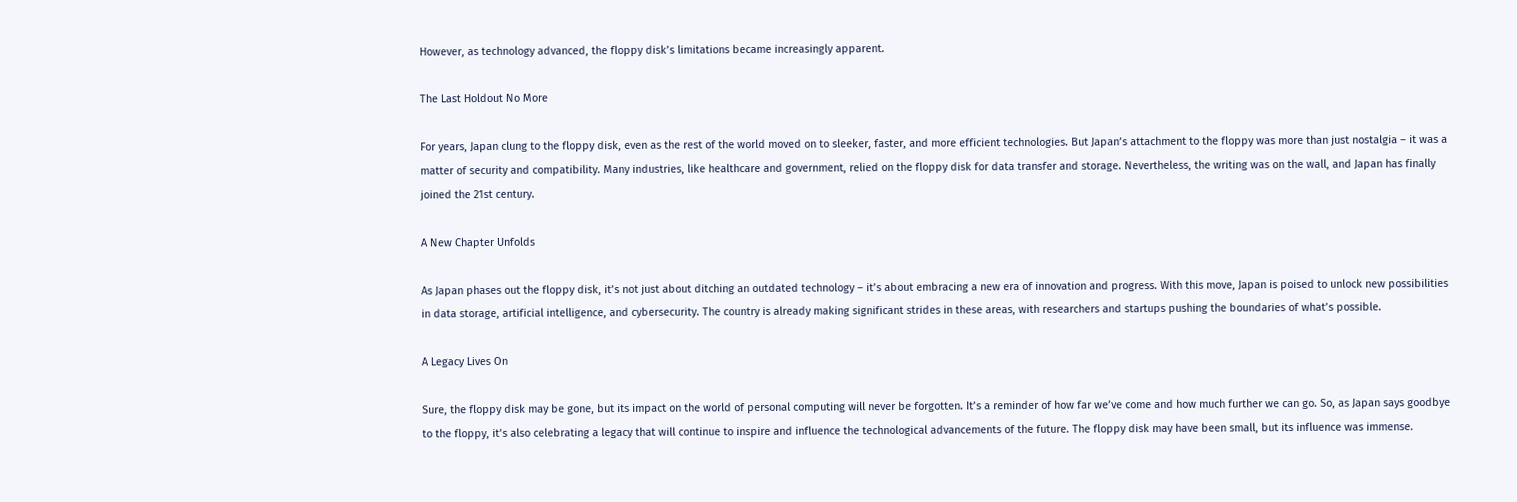However, as technology advanced, the floppy disk’s limitations became increasingly apparent.

The Last Holdout No More

For years, Japan clung to the floppy disk, even as the rest of the world moved on to sleeker, faster, and more efficient technologies. But Japan’s attachment to the floppy was more than just nostalgia – it was a matter of security and compatibility. Many industries, like healthcare and government, relied on the floppy disk for data transfer and storage. Nevertheless, the writing was on the wall, and Japan has finally joined the 21st century.

A New Chapter Unfolds

As Japan phases out the floppy disk, it’s not just about ditching an outdated technology – it’s about embracing a new era of innovation and progress. With this move, Japan is poised to unlock new possibilities in data storage, artificial intelligence, and cybersecurity. The country is already making significant strides in these areas, with researchers and startups pushing the boundaries of what’s possible.

A Legacy Lives On

Sure, the floppy disk may be gone, but its impact on the world of personal computing will never be forgotten. It’s a reminder of how far we’ve come and how much further we can go. So, as Japan says goodbye to the floppy, it’s also celebrating a legacy that will continue to inspire and influence the technological advancements of the future. The floppy disk may have been small, but its influence was immense.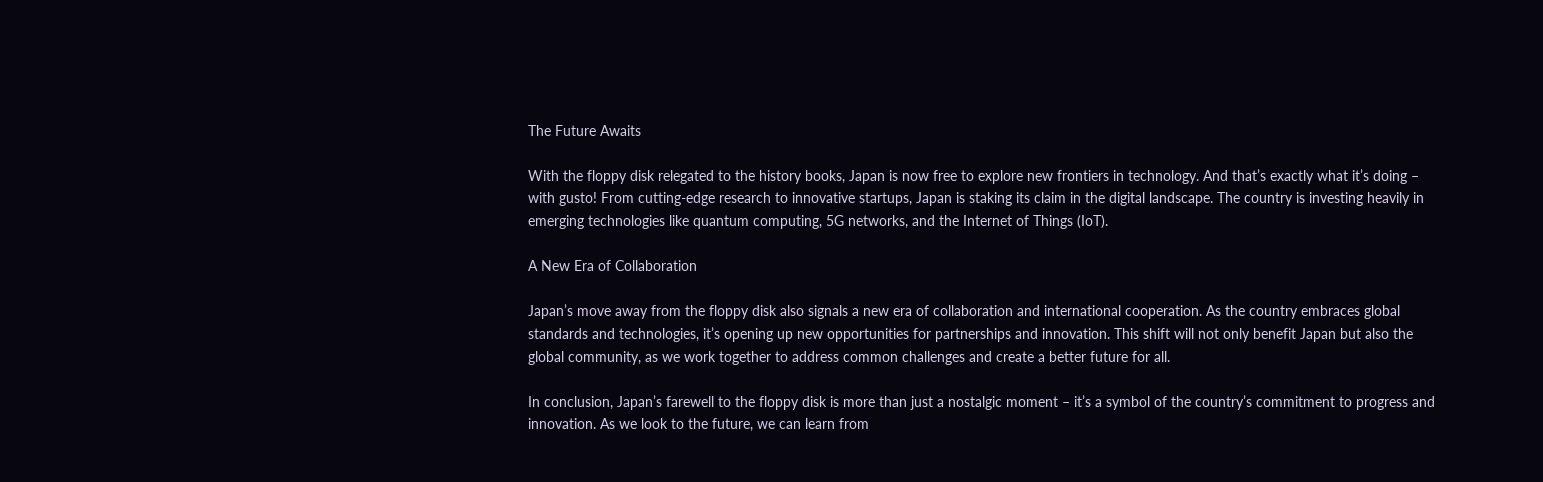The Future Awaits

With the floppy disk relegated to the history books, Japan is now free to explore new frontiers in technology. And that’s exactly what it’s doing – with gusto! From cutting-edge research to innovative startups, Japan is staking its claim in the digital landscape. The country is investing heavily in emerging technologies like quantum computing, 5G networks, and the Internet of Things (IoT).

A New Era of Collaboration

Japan’s move away from the floppy disk also signals a new era of collaboration and international cooperation. As the country embraces global standards and technologies, it’s opening up new opportunities for partnerships and innovation. This shift will not only benefit Japan but also the global community, as we work together to address common challenges and create a better future for all.

In conclusion, Japan’s farewell to the floppy disk is more than just a nostalgic moment – it’s a symbol of the country’s commitment to progress and innovation. As we look to the future, we can learn from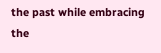the past while embracing the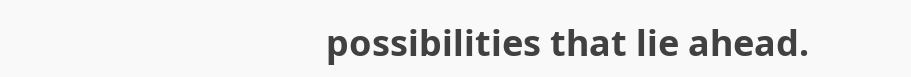possibilities that lie ahead.